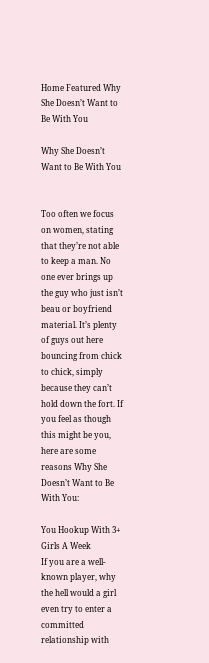Home Featured Why She Doesn’t Want to Be With You

Why She Doesn’t Want to Be With You


Too often we focus on women, stating that they’re not able to keep a man. No one ever brings up the guy who just isn’t beau or boyfriend material. It’s plenty of guys out here bouncing from chick to chick, simply because they can’t hold down the fort. If you feel as though this might be you, here are some reasons Why She Doesn’t Want to Be With You:

You Hookup With 3+ Girls A Week
If you are a well-known player, why the hell would a girl even try to enter a committed relationship with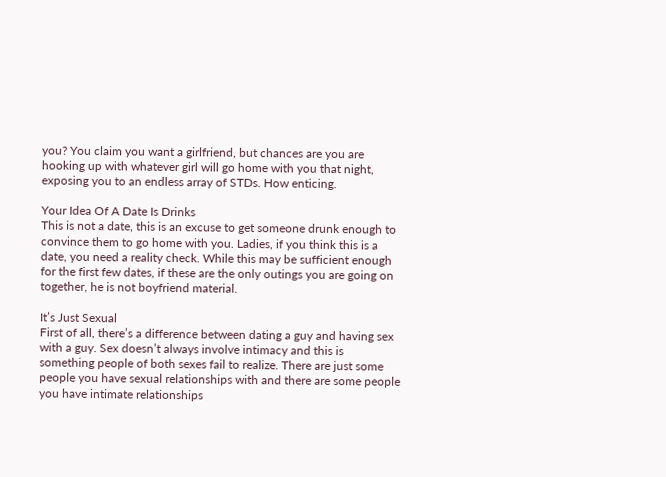you? You claim you want a girlfriend, but chances are you are hooking up with whatever girl will go home with you that night, exposing you to an endless array of STDs. How enticing.

Your Idea Of A Date Is Drinks
This is not a date, this is an excuse to get someone drunk enough to convince them to go home with you. Ladies, if you think this is a date, you need a reality check. While this may be sufficient enough for the first few dates, if these are the only outings you are going on together, he is not boyfriend material.

It’s Just Sexual
First of all, there’s a difference between dating a guy and having sex with a guy. Sex doesn’t always involve intimacy and this is something people of both sexes fail to realize. There are just some people you have sexual relationships with and there are some people you have intimate relationships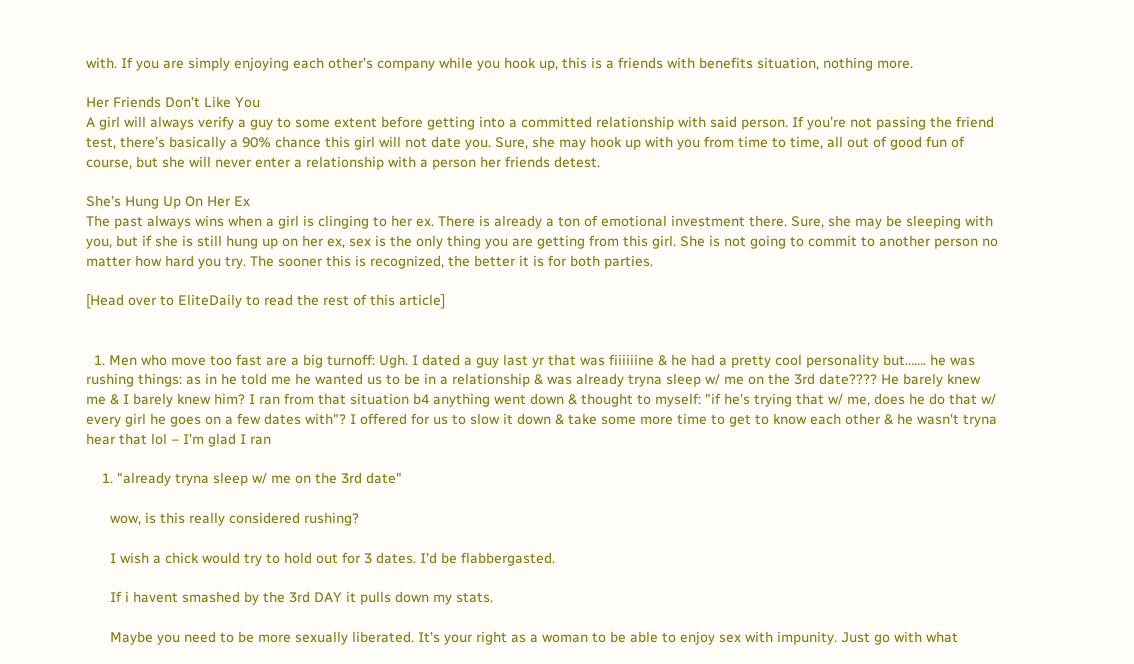with. If you are simply enjoying each other’s company while you hook up, this is a friends with benefits situation, nothing more.

Her Friends Don’t Like You
A girl will always verify a guy to some extent before getting into a committed relationship with said person. If you’re not passing the friend test, there’s basically a 90% chance this girl will not date you. Sure, she may hook up with you from time to time, all out of good fun of course, but she will never enter a relationship with a person her friends detest.

She’s Hung Up On Her Ex
The past always wins when a girl is clinging to her ex. There is already a ton of emotional investment there. Sure, she may be sleeping with you, but if she is still hung up on her ex, sex is the only thing you are getting from this girl. She is not going to commit to another person no matter how hard you try. The sooner this is recognized, the better it is for both parties.

[Head over to EliteDaily to read the rest of this article]


  1. Men who move too fast are a big turnoff: Ugh. I dated a guy last yr that was fiiiiiine & he had a pretty cool personality but……. he was rushing things: as in he told me he wanted us to be in a relationship & was already tryna sleep w/ me on the 3rd date???? He barely knew me & I barely knew him? I ran from that situation b4 anything went down & thought to myself: "if he's trying that w/ me, does he do that w/ every girl he goes on a few dates with"? I offered for us to slow it down & take some more time to get to know each other & he wasn't tryna hear that lol – I'm glad I ran

    1. "already tryna sleep w/ me on the 3rd date"

      wow, is this really considered rushing?

      I wish a chick would try to hold out for 3 dates. I'd be flabbergasted.

      If i havent smashed by the 3rd DAY it pulls down my stats.

      Maybe you need to be more sexually liberated. It's your right as a woman to be able to enjoy sex with impunity. Just go with what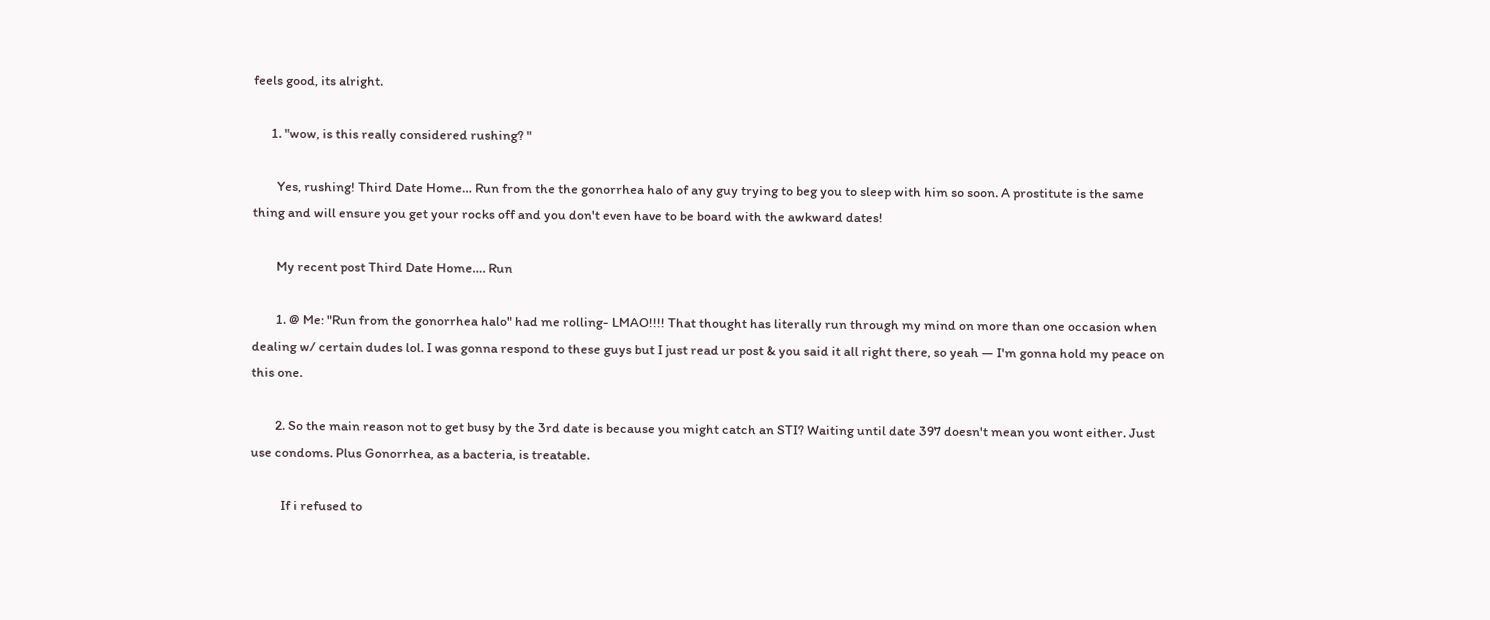feels good, its alright.

      1. "wow, is this really considered rushing? "

        Yes, rushing! Third Date Home… Run from the the gonorrhea halo of any guy trying to beg you to sleep with him so soon. A prostitute is the same thing and will ensure you get your rocks off and you don't even have to be board with the awkward dates!

        My recent post Third Date Home…. Run

        1. @ Me: "Run from the gonorrhea halo" had me rolling- LMAO!!!! That thought has literally run through my mind on more than one occasion when dealing w/ certain dudes lol. I was gonna respond to these guys but I just read ur post & you said it all right there, so yeah — I'm gonna hold my peace on this one.

        2. So the main reason not to get busy by the 3rd date is because you might catch an STI? Waiting until date 397 doesn't mean you wont either. Just use condoms. Plus Gonorrhea, as a bacteria, is treatable.

          If i refused to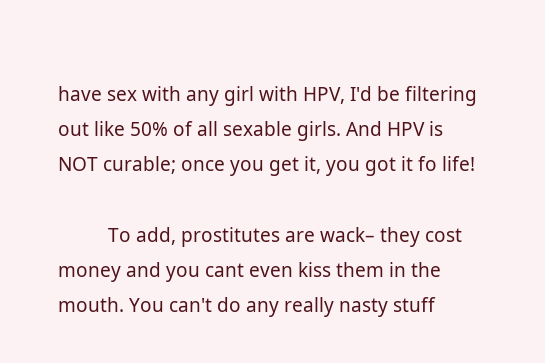have sex with any girl with HPV, I'd be filtering out like 50% of all sexable girls. And HPV is NOT curable; once you get it, you got it fo life!

          To add, prostitutes are wack– they cost money and you cant even kiss them in the mouth. You can't do any really nasty stuff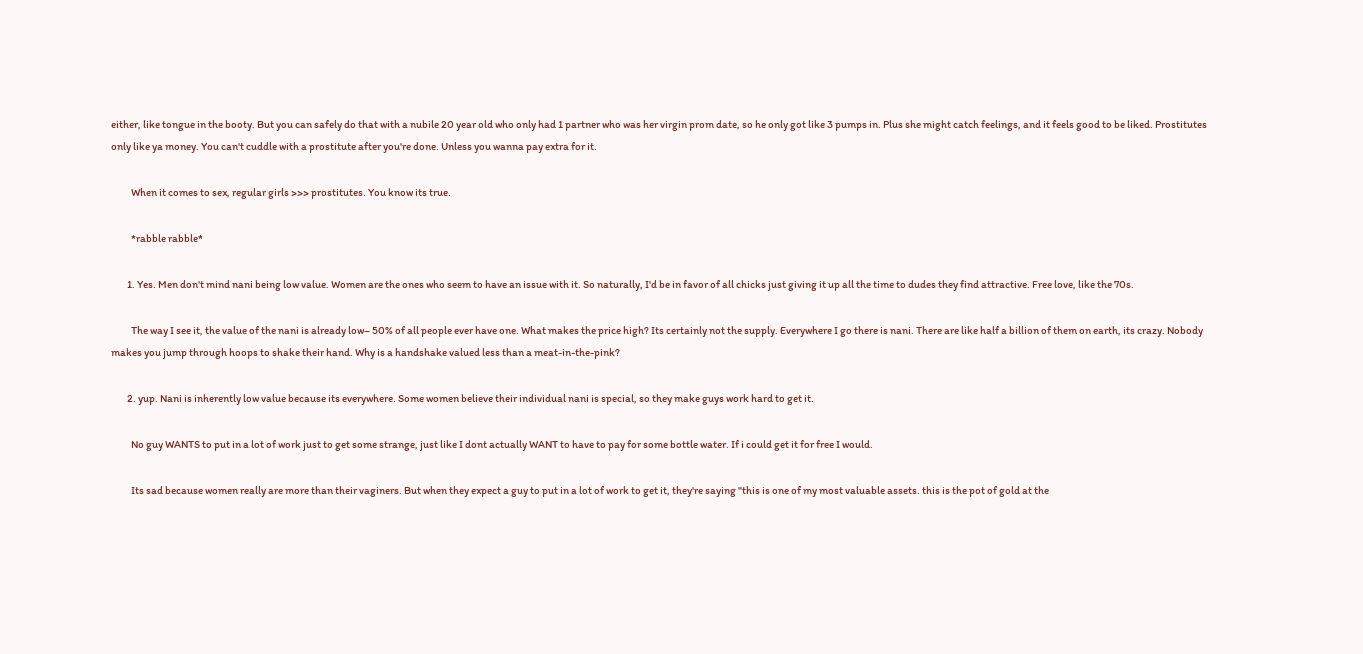either, like tongue in the booty. But you can safely do that with a nubile 20 year old who only had 1 partner who was her virgin prom date, so he only got like 3 pumps in. Plus she might catch feelings, and it feels good to be liked. Prostitutes only like ya money. You can't cuddle with a prostitute after you're done. Unless you wanna pay extra for it.

          When it comes to sex, regular girls >>> prostitutes. You know its true.

          *rabble rabble*

        1. Yes. Men don't mind nani being low value. Women are the ones who seem to have an issue with it. So naturally, I'd be in favor of all chicks just giving it up all the time to dudes they find attractive. Free love, like the 70s.

          The way I see it, the value of the nani is already low– 50% of all people ever have one. What makes the price high? Its certainly not the supply. Everywhere I go there is nani. There are like half a billion of them on earth, its crazy. Nobody makes you jump through hoops to shake their hand. Why is a handshake valued less than a meat-in-the-pink?

        2. yup. Nani is inherently low value because its everywhere. Some women believe their individual nani is special, so they make guys work hard to get it.

          No guy WANTS to put in a lot of work just to get some strange, just like I dont actually WANT to have to pay for some bottle water. If i could get it for free I would.

          Its sad because women really are more than their vaginers. But when they expect a guy to put in a lot of work to get it, they're saying "this is one of my most valuable assets. this is the pot of gold at the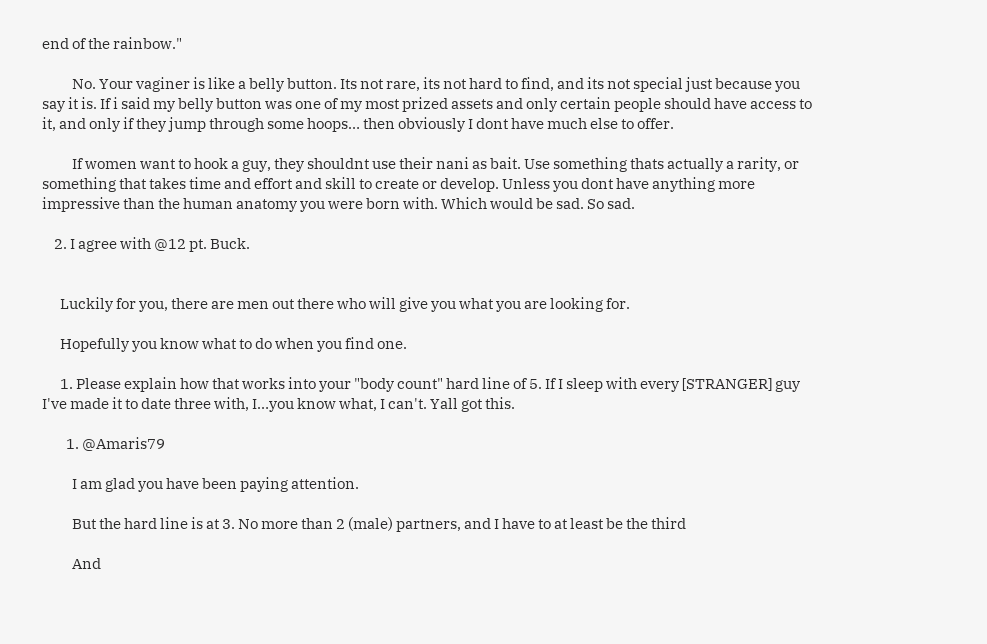end of the rainbow."

          No. Your vaginer is like a belly button. Its not rare, its not hard to find, and its not special just because you say it is. If i said my belly button was one of my most prized assets and only certain people should have access to it, and only if they jump through some hoops… then obviously I dont have much else to offer.

          If women want to hook a guy, they shouldnt use their nani as bait. Use something thats actually a rarity, or something that takes time and effort and skill to create or develop. Unless you dont have anything more impressive than the human anatomy you were born with. Which would be sad. So sad.

    2. I agree with @12 pt. Buck.


      Luckily for you, there are men out there who will give you what you are looking for.

      Hopefully you know what to do when you find one.

      1. Please explain how that works into your "body count" hard line of 5. If I sleep with every [STRANGER] guy I've made it to date three with, I…you know what, I can't. Yall got this.

        1. @Amaris79

          I am glad you have been paying attention.

          But the hard line is at 3. No more than 2 (male) partners, and I have to at least be the third

          And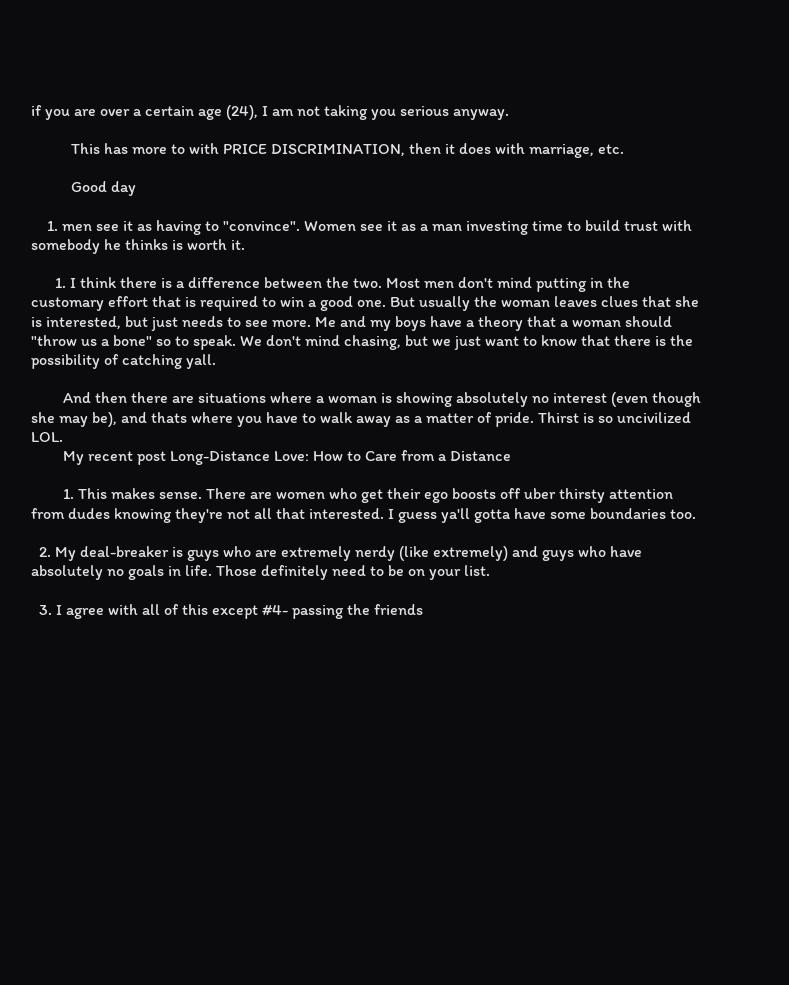if you are over a certain age (24), I am not taking you serious anyway.

          This has more to with PRICE DISCRIMINATION, then it does with marriage, etc.

          Good day

    1. men see it as having to "convince". Women see it as a man investing time to build trust with somebody he thinks is worth it.

      1. I think there is a difference between the two. Most men don't mind putting in the customary effort that is required to win a good one. But usually the woman leaves clues that she is interested, but just needs to see more. Me and my boys have a theory that a woman should "throw us a bone" so to speak. We don't mind chasing, but we just want to know that there is the possibility of catching yall.

        And then there are situations where a woman is showing absolutely no interest (even though she may be), and thats where you have to walk away as a matter of pride. Thirst is so uncivilized LOL.
        My recent post Long-Distance Love: How to Care from a Distance

        1. This makes sense. There are women who get their ego boosts off uber thirsty attention from dudes knowing they're not all that interested. I guess ya'll gotta have some boundaries too.

  2. My deal-breaker is guys who are extremely nerdy (like extremely) and guys who have absolutely no goals in life. Those definitely need to be on your list.

  3. I agree with all of this except #4- passing the friends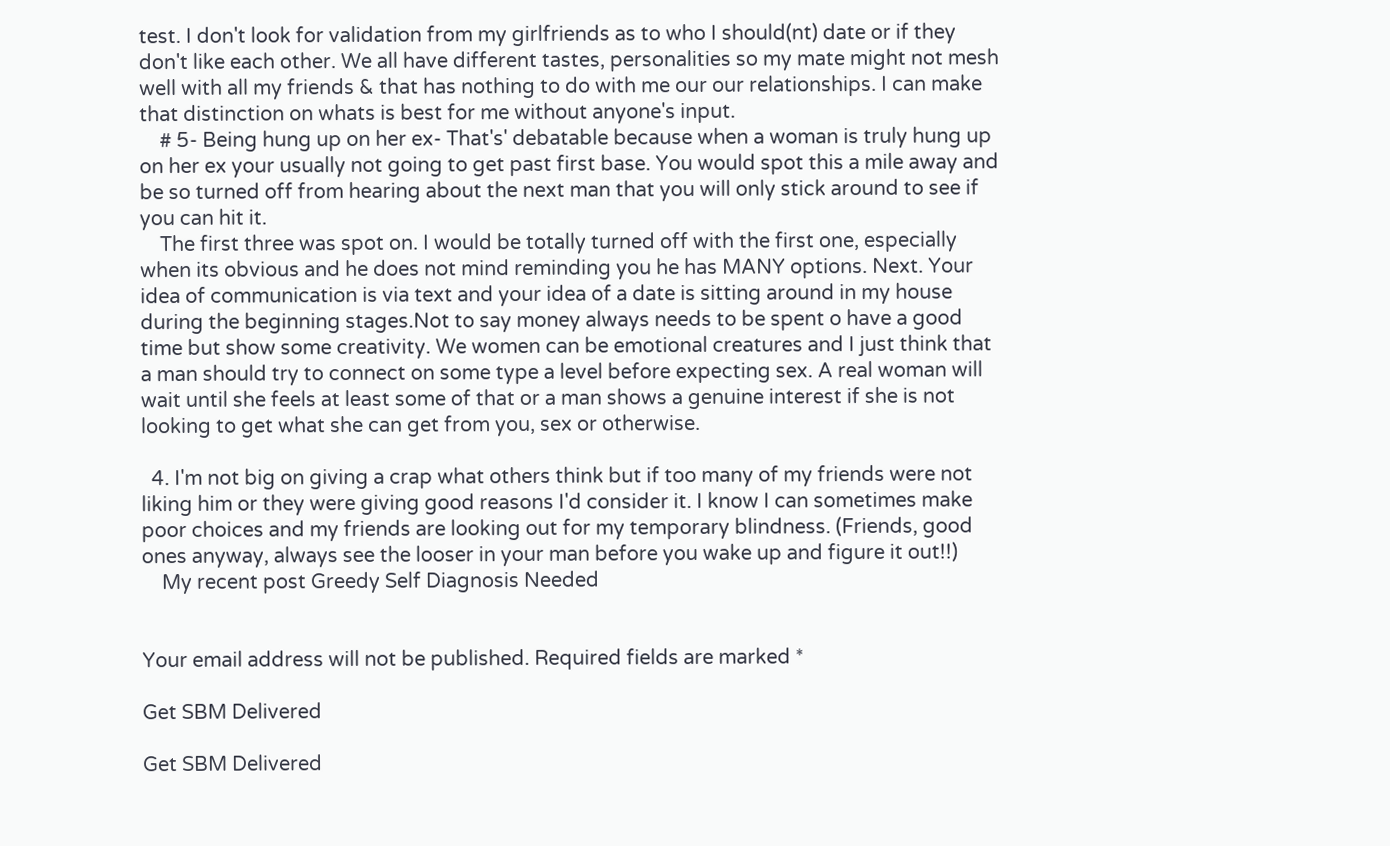test. I don't look for validation from my girlfriends as to who I should(nt) date or if they don't like each other. We all have different tastes, personalities so my mate might not mesh well with all my friends & that has nothing to do with me our our relationships. I can make that distinction on whats is best for me without anyone's input.
    # 5- Being hung up on her ex- That's' debatable because when a woman is truly hung up on her ex your usually not going to get past first base. You would spot this a mile away and be so turned off from hearing about the next man that you will only stick around to see if you can hit it.
    The first three was spot on. I would be totally turned off with the first one, especially when its obvious and he does not mind reminding you he has MANY options. Next. Your idea of communication is via text and your idea of a date is sitting around in my house during the beginning stages.Not to say money always needs to be spent o have a good time but show some creativity. We women can be emotional creatures and I just think that a man should try to connect on some type a level before expecting sex. A real woman will wait until she feels at least some of that or a man shows a genuine interest if she is not looking to get what she can get from you, sex or otherwise.

  4. I'm not big on giving a crap what others think but if too many of my friends were not liking him or they were giving good reasons I'd consider it. I know I can sometimes make poor choices and my friends are looking out for my temporary blindness. (Friends, good ones anyway, always see the looser in your man before you wake up and figure it out!!)
    My recent post Greedy Self Diagnosis Needed


Your email address will not be published. Required fields are marked *

Get SBM Delivered

Get SBM Delivered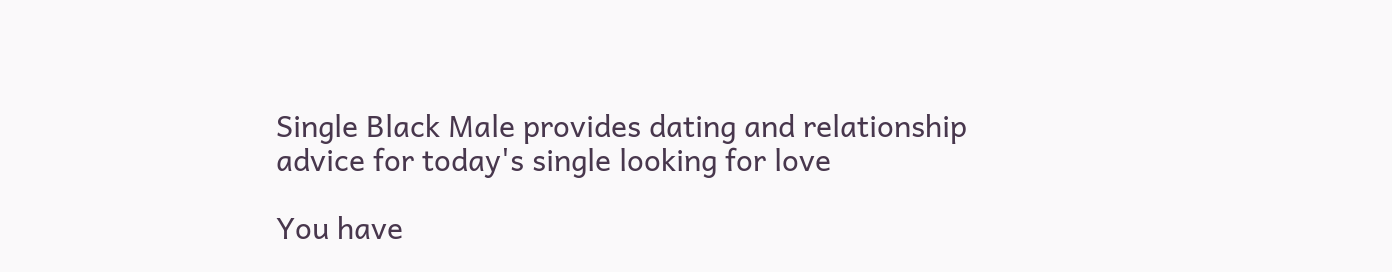Single Black Male provides dating and relationship
advice for today's single looking for love

You have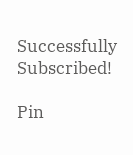Successfully Subscribed!

Pin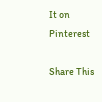It on Pinterest

Share This